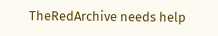TheRedArchive needs help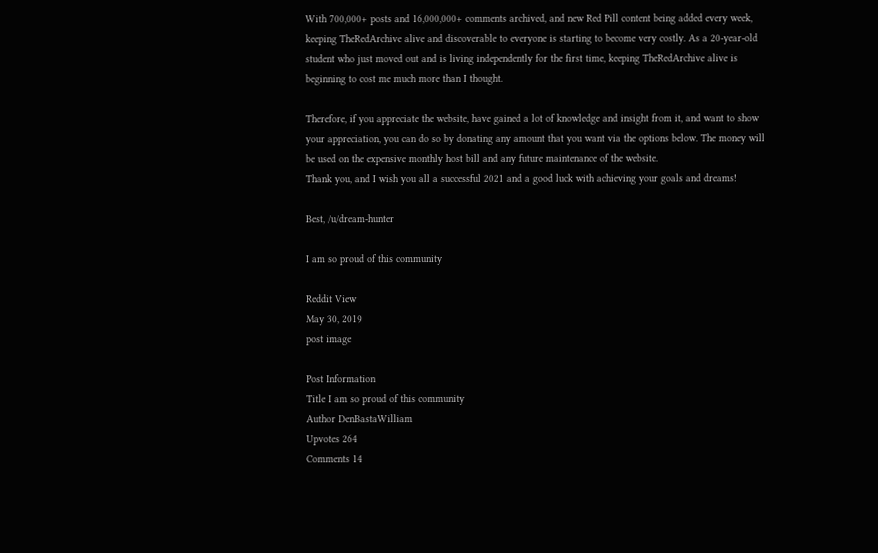With 700,000+ posts and 16,000,000+ comments archived, and new Red Pill content being added every week, keeping TheRedArchive alive and discoverable to everyone is starting to become very costly. As a 20-year-old student who just moved out and is living independently for the first time, keeping TheRedArchive alive is beginning to cost me much more than I thought.

Therefore, if you appreciate the website, have gained a lot of knowledge and insight from it, and want to show your appreciation, you can do so by donating any amount that you want via the options below. The money will be used on the expensive monthly host bill and any future maintenance of the website.
Thank you, and I wish you all a successful 2021 and a good luck with achieving your goals and dreams!

Best, /u/dream-hunter

I am so proud of this community

Reddit View
May 30, 2019
post image

Post Information
Title I am so proud of this community
Author DenBastaWilliam
Upvotes 264
Comments 14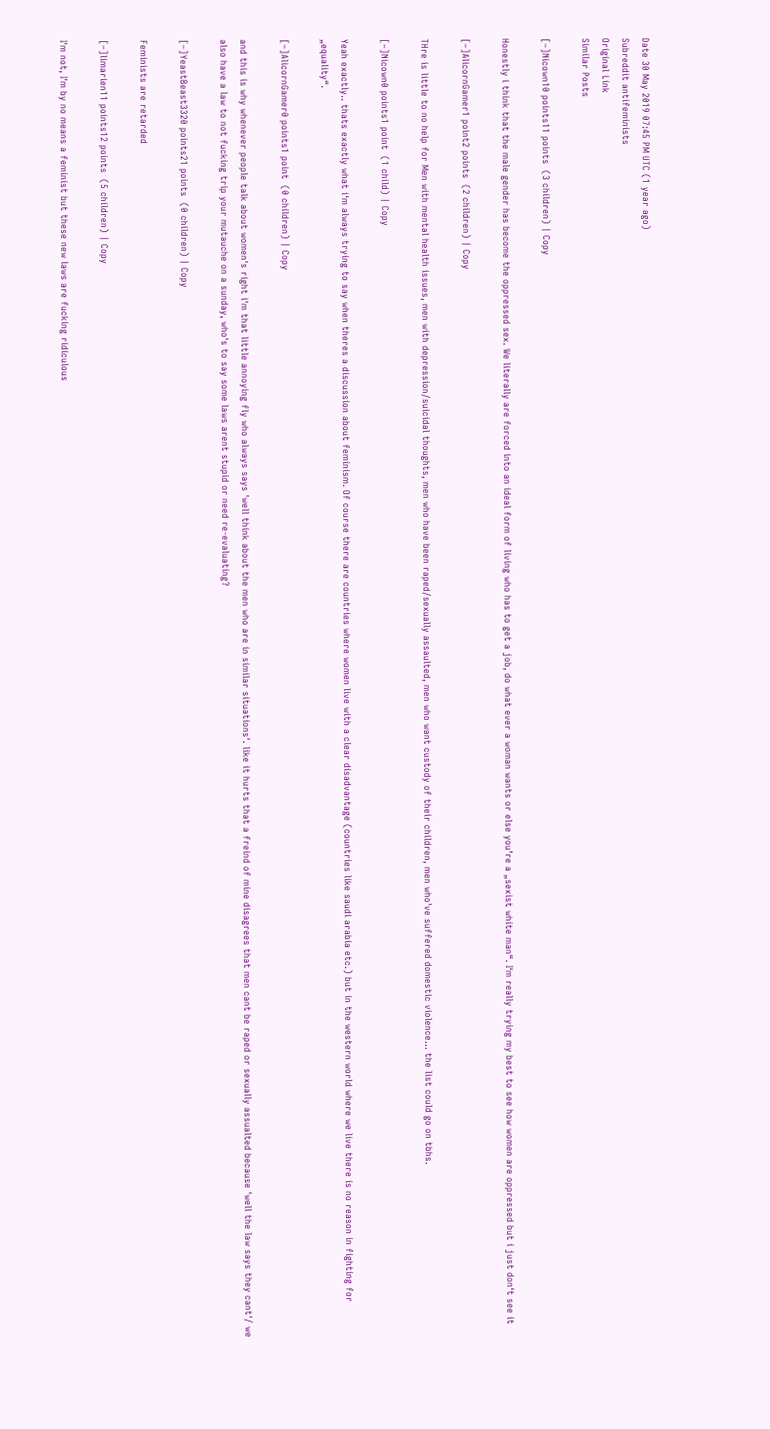Date 30 May 2019 07:45 PM UTC (1 year ago)
Subreddit antifeminists
Original Link
Similar Posts

[–]Nicown10 points11 points  (3 children) | Copy

Honestly i think that the male gender has become the oppressed sex. We literally are forced into an ideal form of living who has to get a job, do what ever a woman wants or else you’re a „sexist white man“. I‘m really trying my best to see how women are oppressed but i just don‘t see it

[–]AlicornGamer1 point2 points  (2 children) | Copy

THre is little to no help for Men with mental health issues, men with depression/suicidal thoughts, men who have been raped/sexually assaulted, men who want custody of their children, men who've suffered domestic violence... the list could go on tbhs.

[–]Nicown0 points1 point  (1 child) | Copy

Yeah exactly.. thats exactly what i‘m always trying to say when theres a discussion about feminism. Of course there are countries where women live with a clear disadvantage (countries like saudi arabia etc.) but in the western world where we live there is no reason in fighting for „equality“.

[–]AlicornGamer0 points1 point  (0 children) | Copy

and this is why whenever people talk about women's right i'm that little annoying fly who always says 'well think about the men who are in similar situations'. like it hurts that a freind of mine disagrees that men cant be raped or sexually assualted because 'well the law says they cant'/ we also have a law to not fucking trip your mutauche on a sunday, who's to say some laws arent stupid or need re-evaluating?

[–]YeastBeast3320 points21 points  (0 children) | Copy

Feminists are retarded

[–]limarien11 points12 points  (5 children) | Copy

I'm not, I'm by no means a feminist but these new laws are fucking ridiculous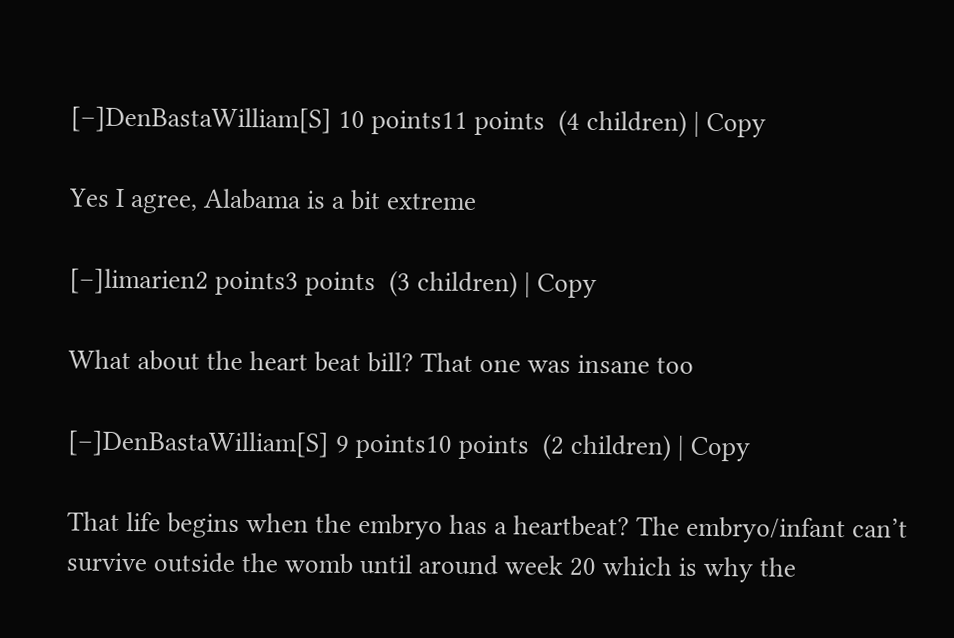[–]DenBastaWilliam[S] 10 points11 points  (4 children) | Copy

Yes I agree, Alabama is a bit extreme

[–]limarien2 points3 points  (3 children) | Copy

What about the heart beat bill? That one was insane too

[–]DenBastaWilliam[S] 9 points10 points  (2 children) | Copy

That life begins when the embryo has a heartbeat? The embryo/infant can’t survive outside the womb until around week 20 which is why the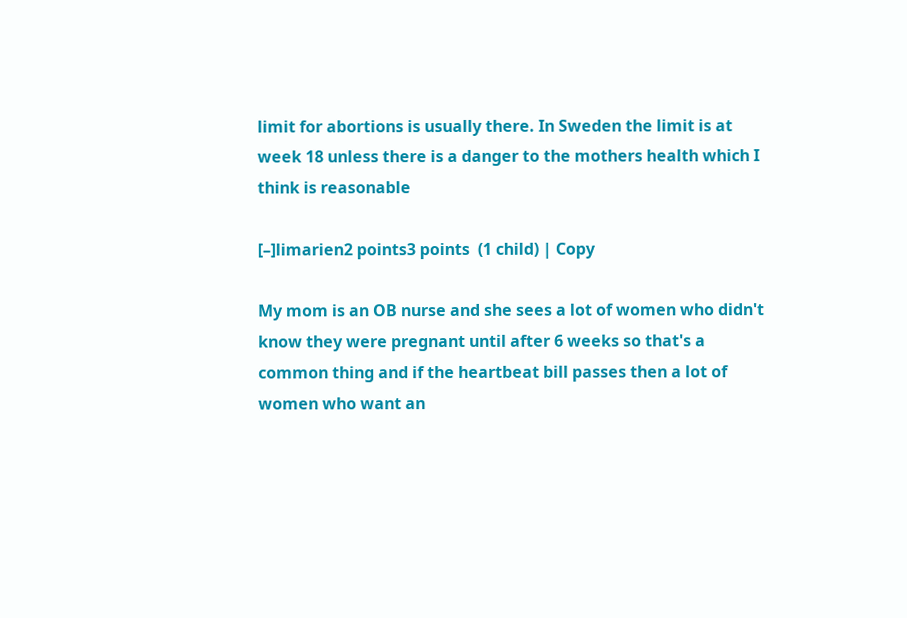limit for abortions is usually there. In Sweden the limit is at week 18 unless there is a danger to the mothers health which I think is reasonable

[–]limarien2 points3 points  (1 child) | Copy

My mom is an OB nurse and she sees a lot of women who didn't know they were pregnant until after 6 weeks so that's a common thing and if the heartbeat bill passes then a lot of women who want an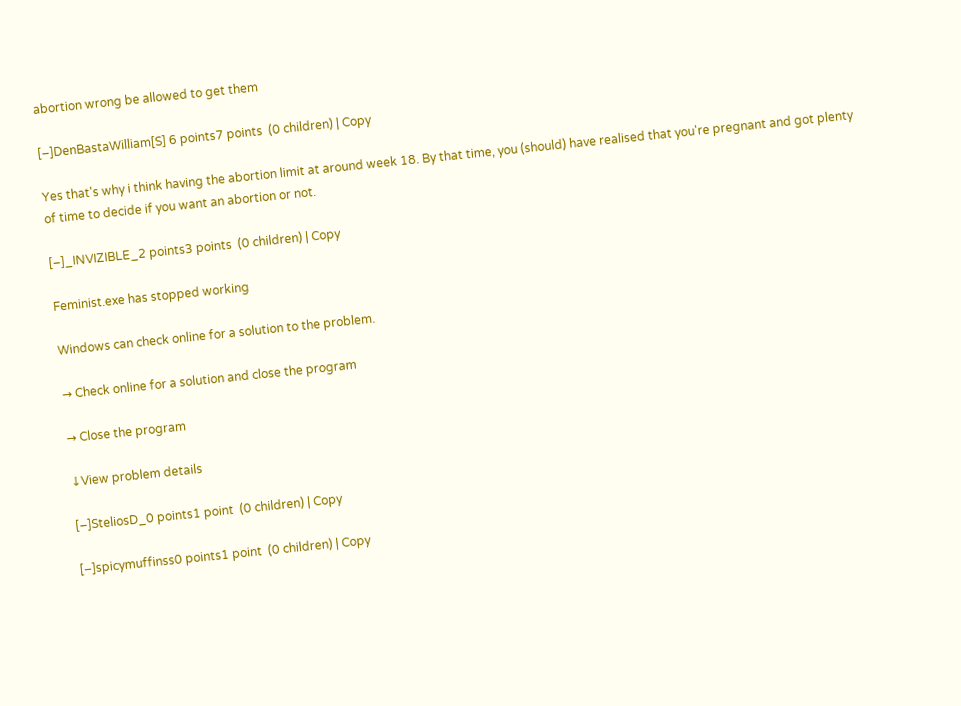abortion wrong be allowed to get them

[–]DenBastaWilliam[S] 6 points7 points  (0 children) | Copy

Yes that's why i think having the abortion limit at around week 18. By that time, you (should) have realised that you're pregnant and got plenty of time to decide if you want an abortion or not.

[–]_INVIZIBLE_2 points3 points  (0 children) | Copy

Feminist.exe has stopped working

Windows can check online for a solution to the problem.

→ Check online for a solution and close the program

→ Close the program

↓View problem details

[–]SteliosD_0 points1 point  (0 children) | Copy

[–]spicymuffinss0 points1 point  (0 children) | Copy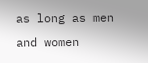as long as men and women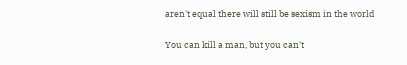aren't equal there will still be sexism in the world

You can kill a man, but you can't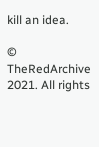kill an idea.

© TheRedArchive 2021. All rights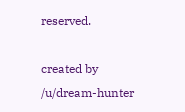reserved.

created by /u/dream-hunter